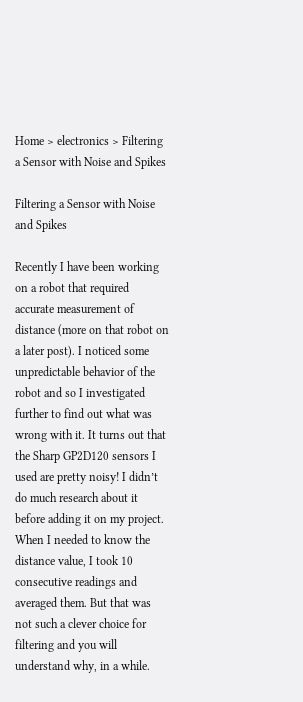Home > electronics > Filtering a Sensor with Noise and Spikes

Filtering a Sensor with Noise and Spikes

Recently I have been working on a robot that required accurate measurement of distance (more on that robot on a later post). I noticed some unpredictable behavior of the robot and so I investigated further to find out what was wrong with it. It turns out that the Sharp GP2D120 sensors I used are pretty noisy! I didn’t do much research about it before adding it on my project. When I needed to know the distance value, I took 10 consecutive readings and averaged them. But that was not such a clever choice for filtering and you will understand why, in a while.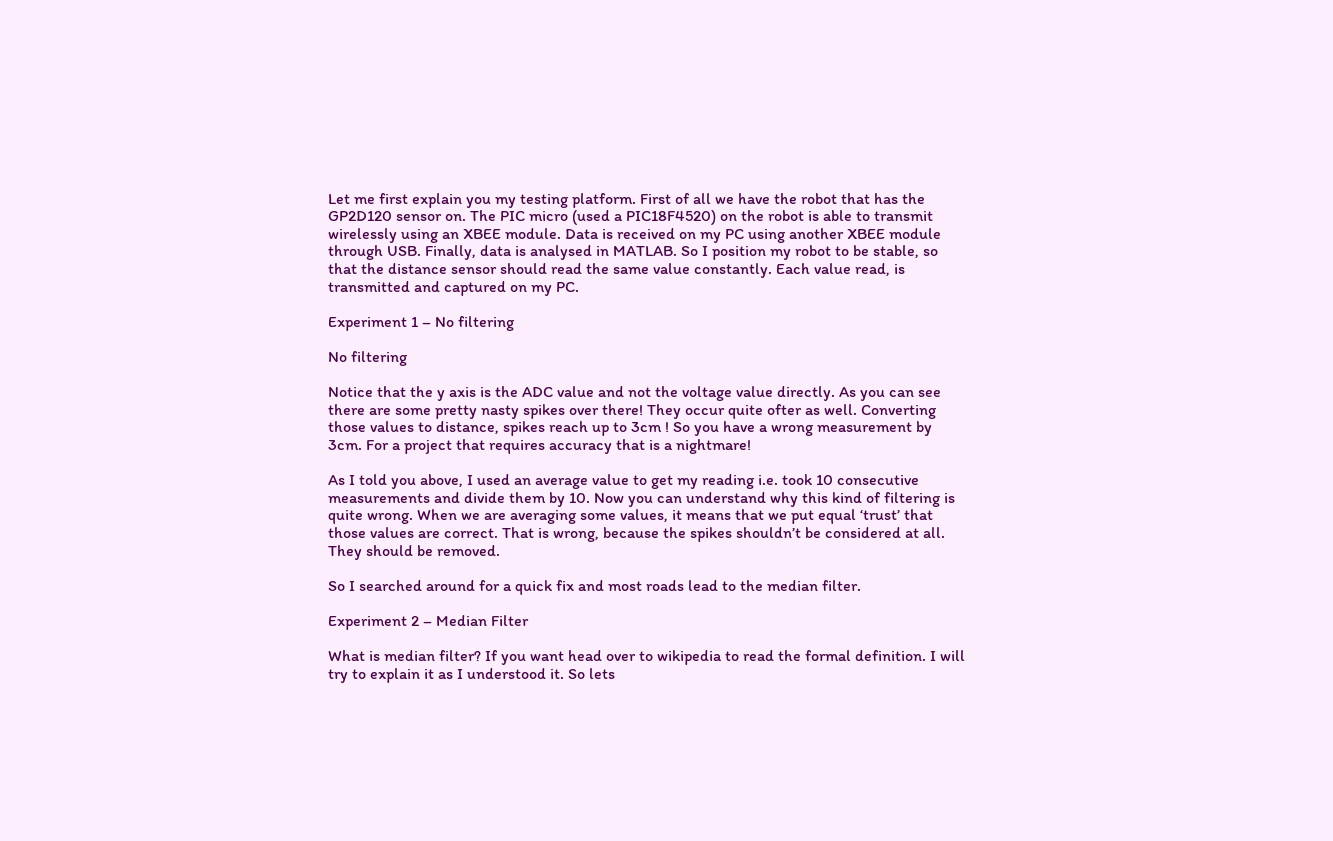Let me first explain you my testing platform. First of all we have the robot that has the GP2D120 sensor on. The PIC micro (used a PIC18F4520) on the robot is able to transmit wirelessly using an XBEE module. Data is received on my PC using another XBEE module through USB. Finally, data is analysed in MATLAB. So I position my robot to be stable, so that the distance sensor should read the same value constantly. Each value read, is transmitted and captured on my PC.

Experiment 1 – No filtering

No filtering

Notice that the y axis is the ADC value and not the voltage value directly. As you can see there are some pretty nasty spikes over there! They occur quite ofter as well. Converting those values to distance, spikes reach up to 3cm ! So you have a wrong measurement by 3cm. For a project that requires accuracy that is a nightmare!

As I told you above, I used an average value to get my reading i.e. took 10 consecutive measurements and divide them by 10. Now you can understand why this kind of filtering is quite wrong. When we are averaging some values, it means that we put equal ‘trust’ that those values are correct. That is wrong, because the spikes shouldn’t be considered at all. They should be removed.

So I searched around for a quick fix and most roads lead to the median filter.

Experiment 2 – Median Filter

What is median filter? If you want head over to wikipedia to read the formal definition. I will try to explain it as I understood it. So lets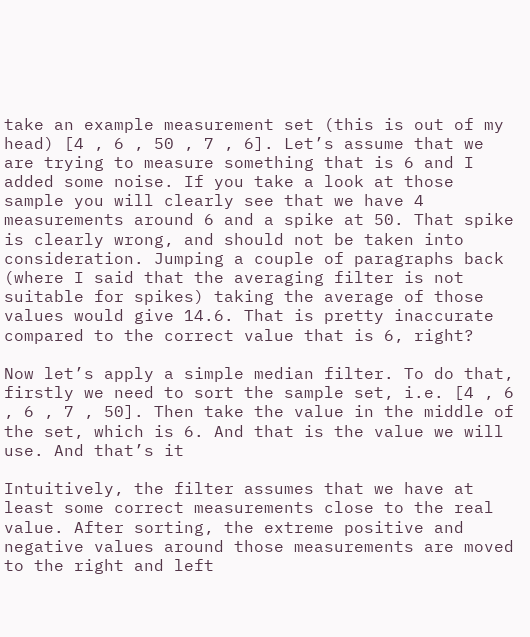take an example measurement set (this is out of my head) [4 , 6 , 50 , 7 , 6]. Let’s assume that we are trying to measure something that is 6 and I added some noise. If you take a look at those sample you will clearly see that we have 4 measurements around 6 and a spike at 50. That spike is clearly wrong, and should not be taken into consideration. Jumping a couple of paragraphs back (where I said that the averaging filter is not suitable for spikes) taking the average of those values would give 14.6. That is pretty inaccurate compared to the correct value that is 6, right?

Now let’s apply a simple median filter. To do that, firstly we need to sort the sample set, i.e. [4 , 6 , 6 , 7 , 50]. Then take the value in the middle of the set, which is 6. And that is the value we will use. And that’s it

Intuitively, the filter assumes that we have at least some correct measurements close to the real value. After sorting, the extreme positive and negative values around those measurements are moved to the right and left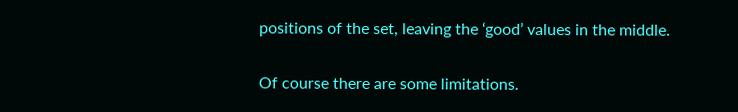positions of the set, leaving the ‘good’ values in the middle.

Of course there are some limitations.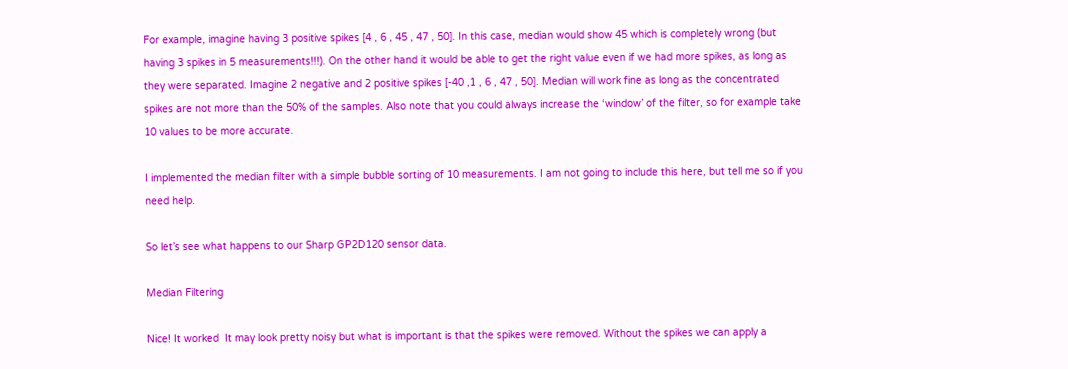For example, imagine having 3 positive spikes [4 , 6 , 45 , 47 , 50]. In this case, median would show 45 which is completely wrong (but having 3 spikes in 5 measurements!!!). On the other hand it would be able to get the right value even if we had more spikes, as long as they were separated. Imagine 2 negative and 2 positive spikes [-40 ,1 , 6 , 47 , 50]. Median will work fine as long as the concentrated spikes are not more than the 50% of the samples. Also note that you could always increase the ‘window’ of the filter, so for example take 10 values to be more accurate.

I implemented the median filter with a simple bubble sorting of 10 measurements. I am not going to include this here, but tell me so if you need help.

So let’s see what happens to our Sharp GP2D120 sensor data.

Median Filtering

Nice! It worked  It may look pretty noisy but what is important is that the spikes were removed. Without the spikes we can apply a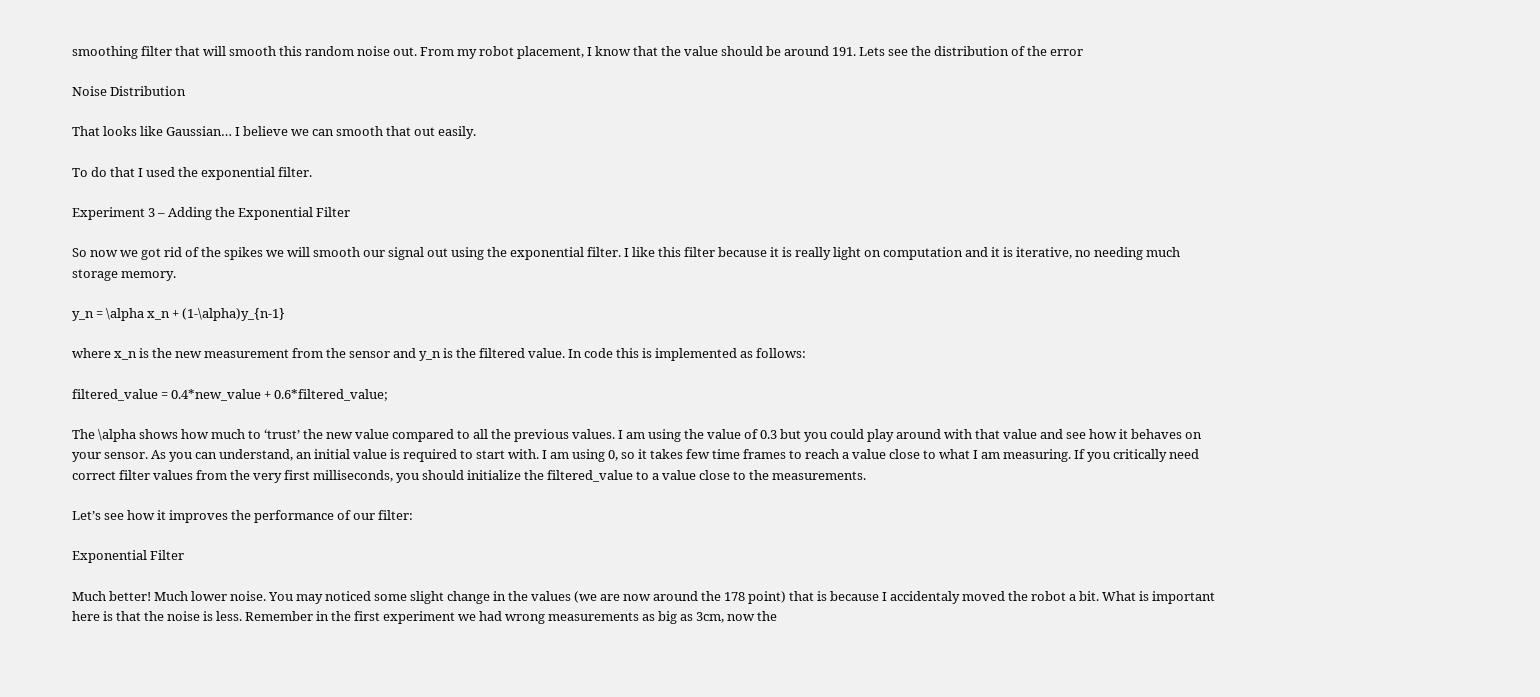smoothing filter that will smooth this random noise out. From my robot placement, I know that the value should be around 191. Lets see the distribution of the error

Noise Distribution

That looks like Gaussian… I believe we can smooth that out easily.

To do that I used the exponential filter.

Experiment 3 – Adding the Exponential Filter

So now we got rid of the spikes we will smooth our signal out using the exponential filter. I like this filter because it is really light on computation and it is iterative, no needing much storage memory.

y_n = \alpha x_n + (1-\alpha)y_{n-1}

where x_n is the new measurement from the sensor and y_n is the filtered value. In code this is implemented as follows:

filtered_value = 0.4*new_value + 0.6*filtered_value;

The \alpha shows how much to ‘trust’ the new value compared to all the previous values. I am using the value of 0.3 but you could play around with that value and see how it behaves on your sensor. As you can understand, an initial value is required to start with. I am using 0, so it takes few time frames to reach a value close to what I am measuring. If you critically need correct filter values from the very first milliseconds, you should initialize the filtered_value to a value close to the measurements.

Let’s see how it improves the performance of our filter:

Exponential Filter

Much better! Much lower noise. You may noticed some slight change in the values (we are now around the 178 point) that is because I accidentaly moved the robot a bit. What is important here is that the noise is less. Remember in the first experiment we had wrong measurements as big as 3cm, now the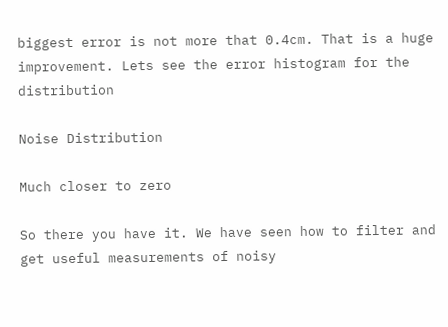biggest error is not more that 0.4cm. That is a huge improvement. Lets see the error histogram for the distribution

Noise Distribution

Much closer to zero

So there you have it. We have seen how to filter and get useful measurements of noisy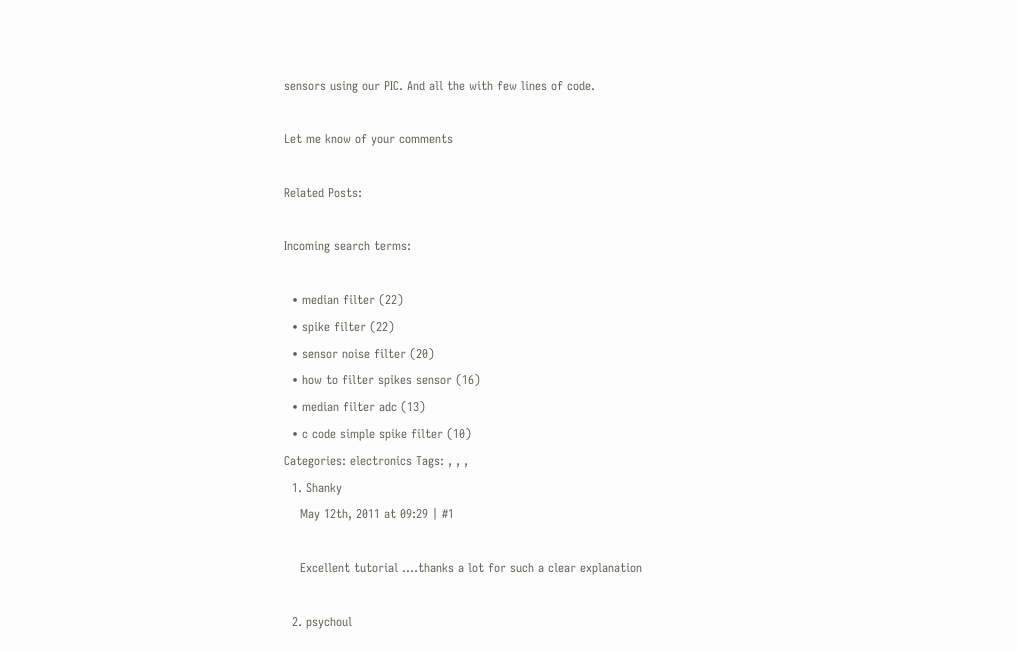sensors using our PIC. And all the with few lines of code.

Let me know of your comments

Related Posts:

Incoming search terms:

  • median filter (22)
  • spike filter (22)
  • sensor noise filter (20)
  • how to filter spikes sensor (16)
  • median filter adc (13)
  • c code simple spike filter (10)
Categories: electronics Tags: , , ,
  1. Shanky
    May 12th, 2011 at 09:29 | #1

    Excellent tutorial ….thanks a lot for such a clear explanation

  2. psychoul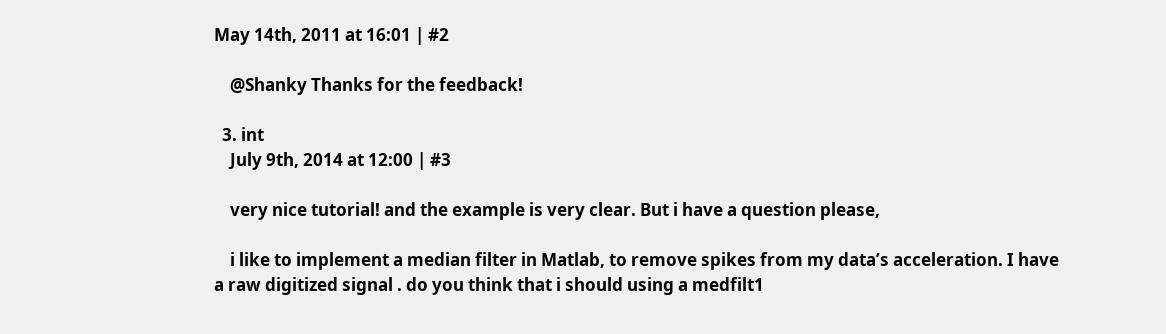May 14th, 2011 at 16:01 | #2

    @Shanky Thanks for the feedback!

  3. int
    July 9th, 2014 at 12:00 | #3

    very nice tutorial! and the example is very clear. But i have a question please,

    i like to implement a median filter in Matlab, to remove spikes from my data’s acceleration. I have a raw digitized signal . do you think that i should using a medfilt1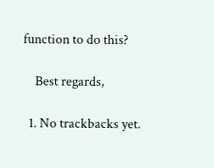function to do this?

    Best regards,

  1. No trackbacks yet.